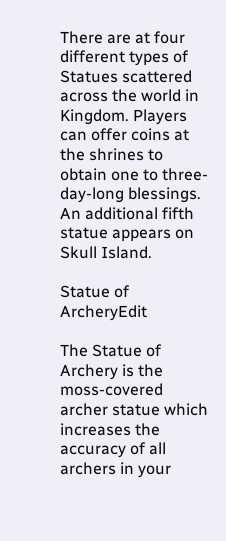There are at four different types of Statues scattered across the world in Kingdom. Players can offer coins at the shrines to obtain one to three-day-long blessings. An additional fifth statue appears on Skull Island.

Statue of ArcheryEdit

The Statue of Archery is the moss-covered archer statue which increases the accuracy of all archers in your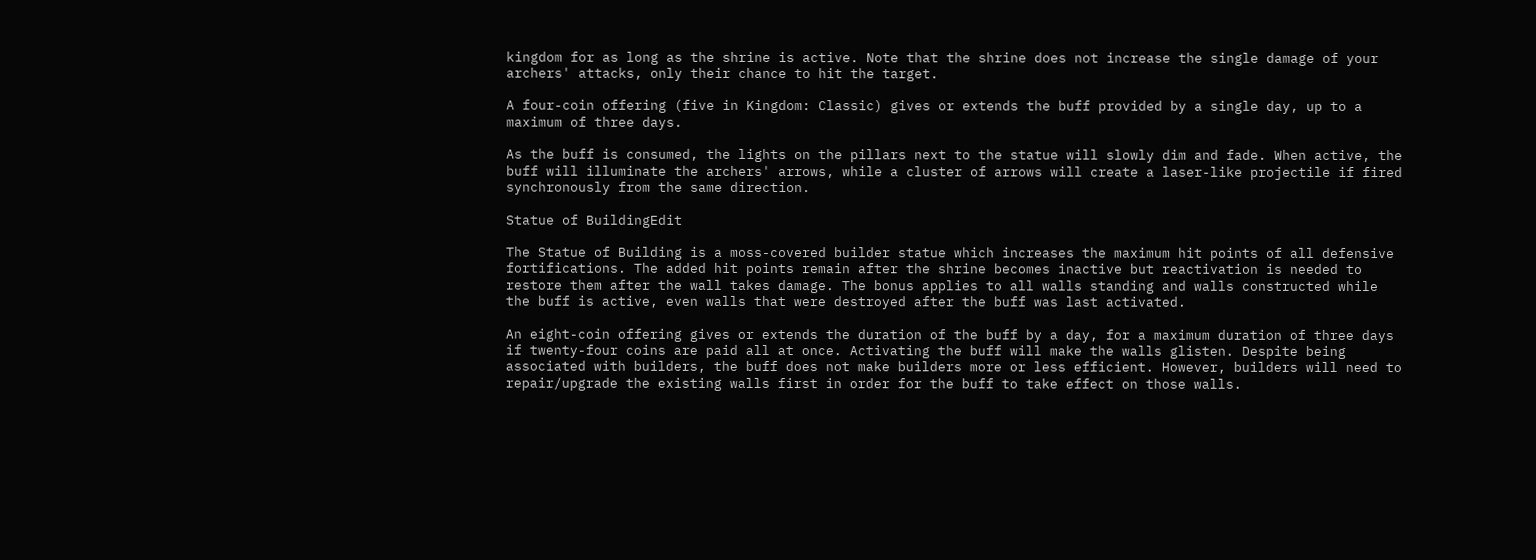kingdom for as long as the shrine is active. Note that the shrine does not increase the single damage of your archers' attacks, only their chance to hit the target.

A four-coin offering (five in Kingdom: Classic) gives or extends the buff provided by a single day, up to a maximum of three days.

As the buff is consumed, the lights on the pillars next to the statue will slowly dim and fade. When active, the buff will illuminate the archers' arrows, while a cluster of arrows will create a laser-like projectile if fired synchronously from the same direction.

Statue of BuildingEdit

The Statue of Building is a moss-covered builder statue which increases the maximum hit points of all defensive fortifications. The added hit points remain after the shrine becomes inactive but reactivation is needed to restore them after the wall takes damage. The bonus applies to all walls standing and walls constructed while the buff is active, even walls that were destroyed after the buff was last activated.

An eight-coin offering gives or extends the duration of the buff by a day, for a maximum duration of three days if twenty-four coins are paid all at once. Activating the buff will make the walls glisten. Despite being associated with builders, the buff does not make builders more or less efficient. However, builders will need to repair/upgrade the existing walls first in order for the buff to take effect on those walls.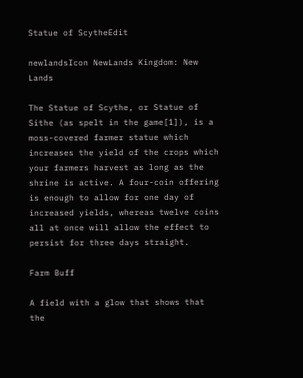Statue of ScytheEdit

newlandsIcon NewLands Kingdom: New Lands

The Statue of Scythe, or Statue of Sithe (as spelt in the game[1]), is a moss-covered farmer statue which increases the yield of the crops which your farmers harvest as long as the shrine is active. A four-coin offering is enough to allow for one day of increased yields, whereas twelve coins all at once will allow the effect to persist for three days straight.

Farm Buff

A field with a glow that shows that the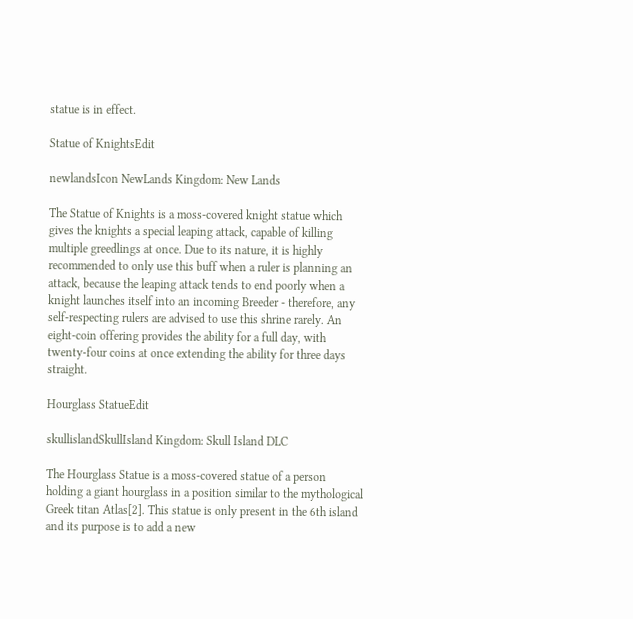statue is in effect.

Statue of KnightsEdit

newlandsIcon NewLands Kingdom: New Lands

The Statue of Knights is a moss-covered knight statue which gives the knights a special leaping attack, capable of killing multiple greedlings at once. Due to its nature, it is highly recommended to only use this buff when a ruler is planning an attack, because the leaping attack tends to end poorly when a knight launches itself into an incoming Breeder - therefore, any self-respecting rulers are advised to use this shrine rarely. An eight-coin offering provides the ability for a full day, with twenty-four coins at once extending the ability for three days straight.

Hourglass StatueEdit

skullislandSkullIsland Kingdom: Skull Island DLC

The Hourglass Statue is a moss-covered statue of a person holding a giant hourglass in a position similar to the mythological Greek titan Atlas[2]. This statue is only present in the 6th island and its purpose is to add a new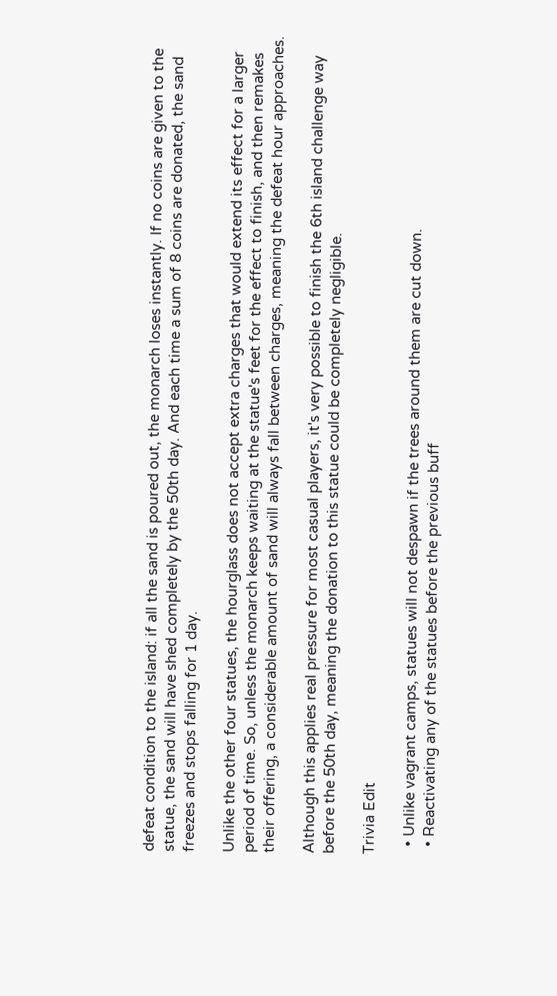defeat condition to the island: if all the sand is poured out, the monarch loses instantly. If no coins are given to the statue, the sand will have shed completely by the 50th day. And each time a sum of 8 coins are donated, the sand freezes and stops falling for 1 day.

Unlike the other four statues, the hourglass does not accept extra charges that would extend its effect for a larger period of time. So, unless the monarch keeps waiting at the statue's feet for the effect to finish, and then remakes their offering, a considerable amount of sand will always fall between charges, meaning the defeat hour approaches.

Although this applies real pressure for most casual players, it's very possible to finish the 6th island challenge way before the 50th day, meaning the donation to this statue could be completely negligible.

Trivia Edit

  • Unlike vagrant camps, statues will not despawn if the trees around them are cut down.
  • Reactivating any of the statues before the previous buff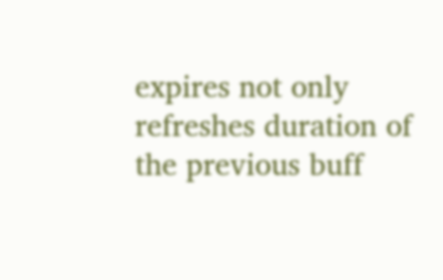expires not only refreshes duration of the previous buff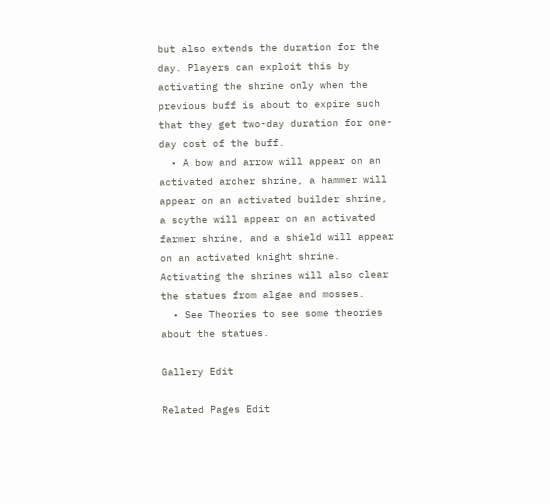but also extends the duration for the day. Players can exploit this by activating the shrine only when the previous buff is about to expire such that they get two-day duration for one-day cost of the buff.
  • A bow and arrow will appear on an activated archer shrine, a hammer will appear on an activated builder shrine, a scythe will appear on an activated farmer shrine, and a shield will appear on an activated knight shrine. Activating the shrines will also clear the statues from algae and mosses.
  • See Theories to see some theories about the statues.

Gallery Edit

Related Pages Edit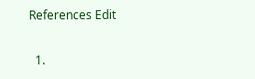References Edit

  1.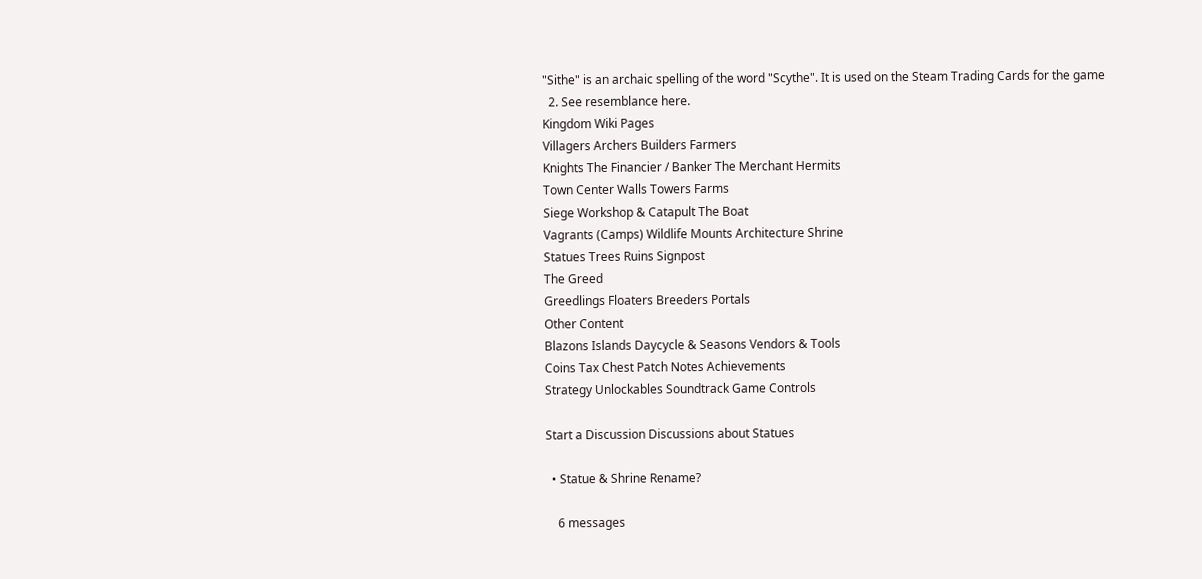"Sithe" is an archaic spelling of the word "Scythe". It is used on the Steam Trading Cards for the game
  2. See resemblance here.
Kingdom Wiki Pages
Villagers Archers Builders Farmers
Knights The Financier / Banker The Merchant Hermits
Town Center Walls Towers Farms
Siege Workshop & Catapult The Boat
Vagrants (Camps) Wildlife Mounts Architecture Shrine
Statues Trees Ruins Signpost
The Greed
Greedlings Floaters Breeders Portals
Other Content
Blazons Islands Daycycle & Seasons Vendors & Tools
Coins Tax Chest Patch Notes Achievements
Strategy Unlockables Soundtrack Game Controls

Start a Discussion Discussions about Statues

  • Statue & Shrine Rename?

    6 messages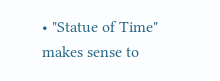• "Statue of Time" makes sense to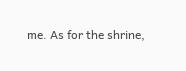me. As for the shrine,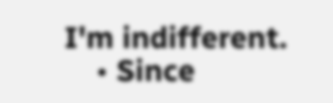I'm indifferent.
    • Since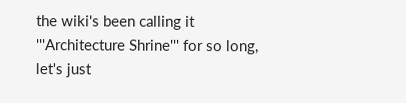the wiki's been calling it '''Architecture Shrine''' for so long, let's just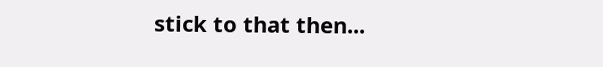stick to that then...